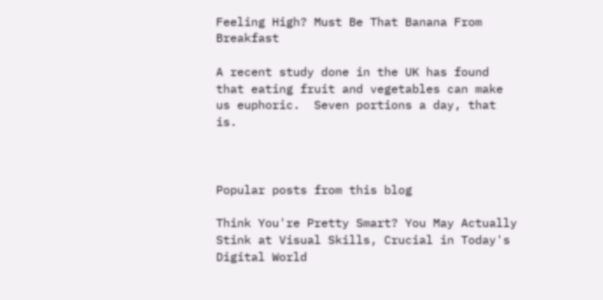Feeling High? Must Be That Banana From Breakfast

A recent study done in the UK has found that eating fruit and vegetables can make us euphoric.  Seven portions a day, that is.



Popular posts from this blog

Think You're Pretty Smart? You May Actually Stink at Visual Skills, Crucial in Today's Digital World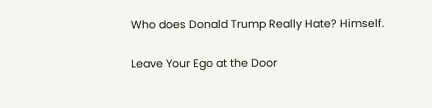Who does Donald Trump Really Hate? Himself.

Leave Your Ego at the Door